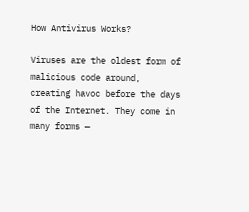How Antivirus Works?

Viruses are the oldest form of malicious code around, creating havoc before the days of the Internet. They come in many forms —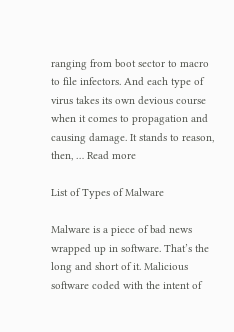ranging from boot sector to macro to file infectors. And each type of virus takes its own devious course when it comes to propagation and causing damage. It stands to reason, then, … Read more

List of Types of Malware

Malware is a piece of bad news wrapped up in software. That’s the long and short of it. Malicious software coded with the intent of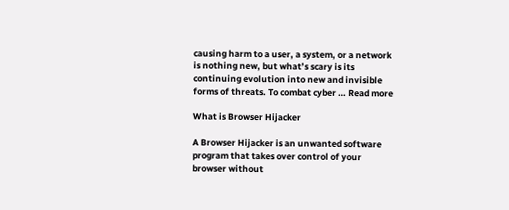causing harm to a user, a system, or a network is nothing new, but what’s scary is its continuing evolution into new and invisible forms of threats. To combat cyber … Read more

What is Browser Hijacker

A Browser Hijacker is an unwanted software program that takes over control of your browser without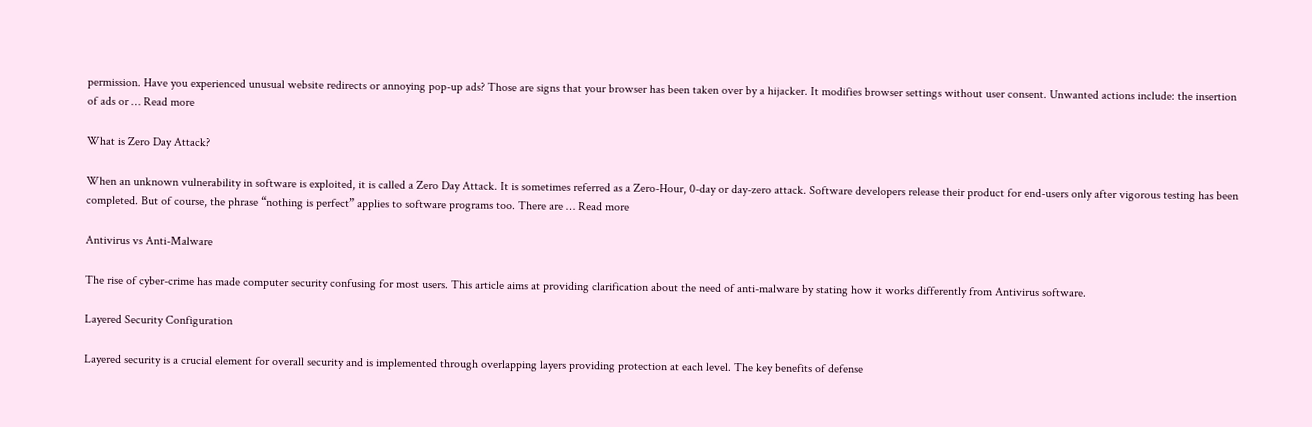permission. Have you experienced unusual website redirects or annoying pop-up ads? Those are signs that your browser has been taken over by a hijacker. It modifies browser settings without user consent. Unwanted actions include: the insertion of ads or … Read more

What is Zero Day Attack?

When an unknown vulnerability in software is exploited, it is called a Zero Day Attack. It is sometimes referred as a Zero-Hour, 0-day or day-zero attack. Software developers release their product for end-users only after vigorous testing has been completed. But of course, the phrase “nothing is perfect” applies to software programs too. There are … Read more

Antivirus vs Anti-Malware

The rise of cyber-crime has made computer security confusing for most users. This article aims at providing clarification about the need of anti-malware by stating how it works differently from Antivirus software.

Layered Security Configuration

Layered security is a crucial element for overall security and is implemented through overlapping layers providing protection at each level. The key benefits of defense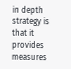in depth strategy is that it provides measures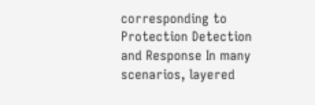corresponding to Protection Detection and Response In many scenarios, layered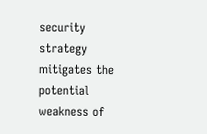security strategy mitigates the potential weakness of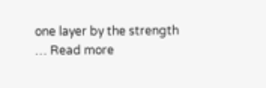one layer by the strength … Read more